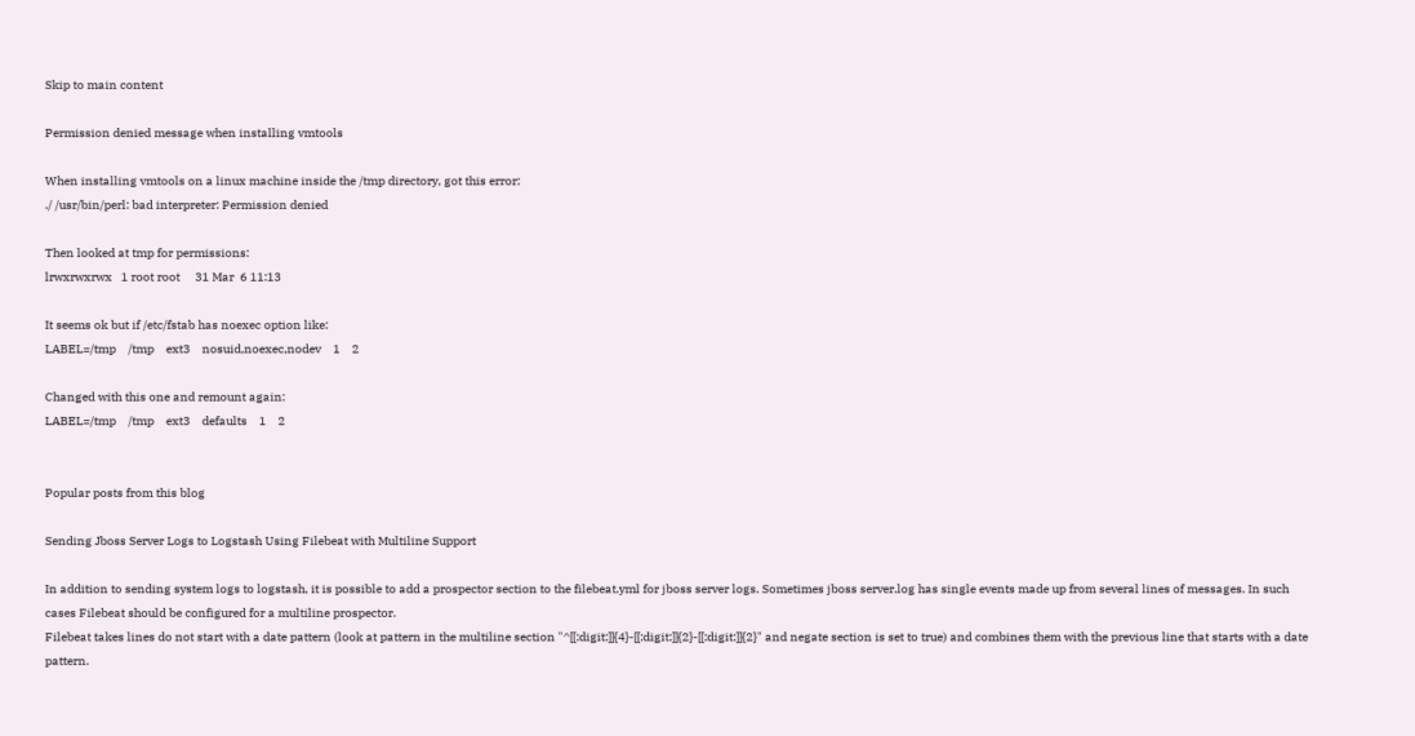Skip to main content

Permission denied message when installing vmtools

When installing vmtools on a linux machine inside the /tmp directory, got this error:
./ /usr/bin/perl: bad interpreter: Permission denied

Then looked at tmp for permissions:
lrwxrwxrwx   1 root root     31 Mar  6 11:13

It seems ok but if /etc/fstab has noexec option like:
LABEL=/tmp    /tmp    ext3    nosuid,noexec,nodev    1    2

Changed with this one and remount again:
LABEL=/tmp    /tmp    ext3    defaults    1    2


Popular posts from this blog

Sending Jboss Server Logs to Logstash Using Filebeat with Multiline Support

In addition to sending system logs to logstash, it is possible to add a prospector section to the filebeat.yml for jboss server logs. Sometimes jboss server.log has single events made up from several lines of messages. In such cases Filebeat should be configured for a multiline prospector.
Filebeat takes lines do not start with a date pattern (look at pattern in the multiline section "^[[:digit:]]{4}-[[:digit:]]{2}-[[:digit:]]{2}" and negate section is set to true) and combines them with the previous line that starts with a date pattern.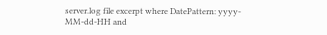server.log file excerpt where DatePattern: yyyy-MM-dd-HH and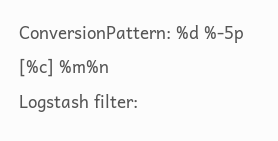ConversionPattern: %d %-5p [%c] %m%n
Logstash filter: